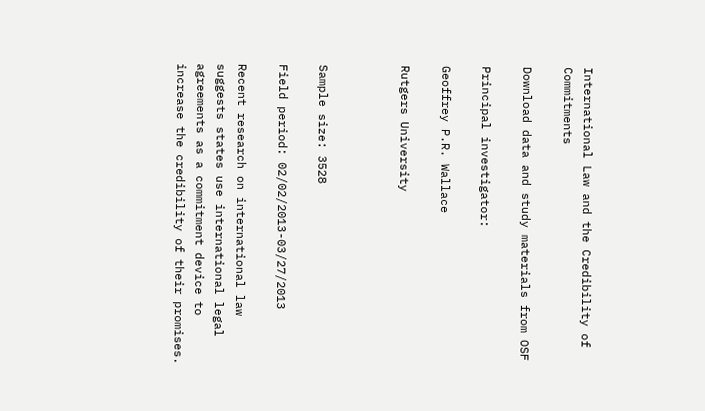International Law and the Credibility of Commitments

Download data and study materials from OSF

Principal investigator:

Geoffrey P.R. Wallace

Rutgers University



Sample size: 3528

Field period: 02/02/2013-03/27/2013

Recent research on international law suggests states use international legal agreements as a commitment device to increase the credibility of their promises.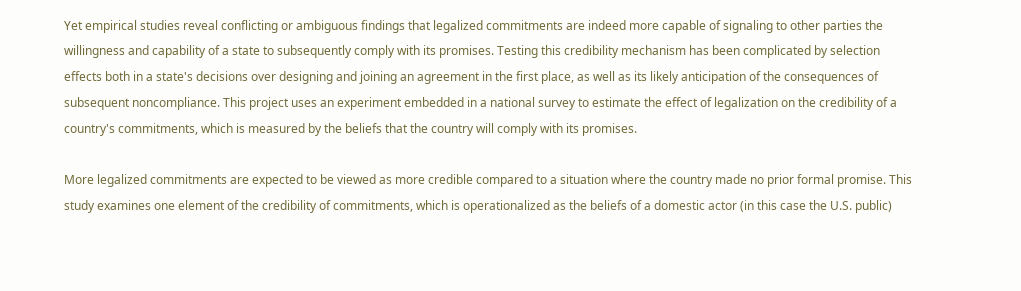Yet empirical studies reveal conflicting or ambiguous findings that legalized commitments are indeed more capable of signaling to other parties the willingness and capability of a state to subsequently comply with its promises. Testing this credibility mechanism has been complicated by selection effects both in a state's decisions over designing and joining an agreement in the first place, as well as its likely anticipation of the consequences of subsequent noncompliance. This project uses an experiment embedded in a national survey to estimate the effect of legalization on the credibility of a country's commitments, which is measured by the beliefs that the country will comply with its promises.

More legalized commitments are expected to be viewed as more credible compared to a situation where the country made no prior formal promise. This study examines one element of the credibility of commitments, which is operationalized as the beliefs of a domestic actor (in this case the U.S. public)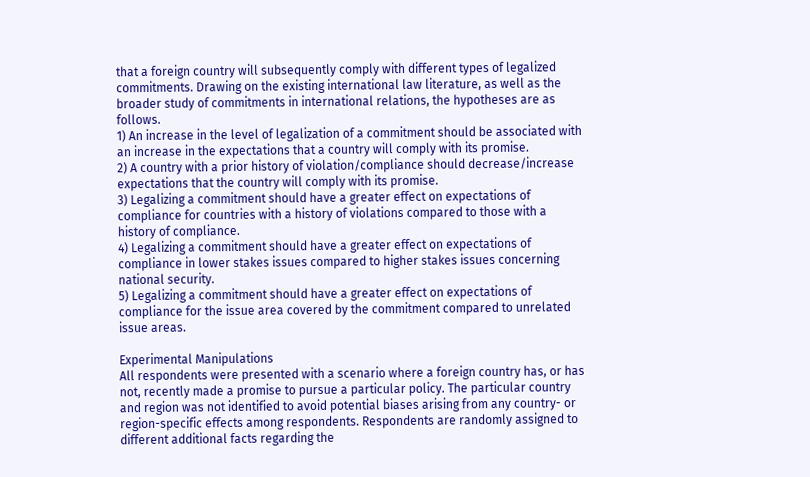that a foreign country will subsequently comply with different types of legalized commitments. Drawing on the existing international law literature, as well as the broader study of commitments in international relations, the hypotheses are as follows.
1) An increase in the level of legalization of a commitment should be associated with an increase in the expectations that a country will comply with its promise.
2) A country with a prior history of violation/compliance should decrease/increase expectations that the country will comply with its promise.
3) Legalizing a commitment should have a greater effect on expectations of compliance for countries with a history of violations compared to those with a history of compliance.
4) Legalizing a commitment should have a greater effect on expectations of compliance in lower stakes issues compared to higher stakes issues concerning national security.
5) Legalizing a commitment should have a greater effect on expectations of compliance for the issue area covered by the commitment compared to unrelated issue areas.

Experimental Manipulations
All respondents were presented with a scenario where a foreign country has, or has not, recently made a promise to pursue a particular policy. The particular country and region was not identified to avoid potential biases arising from any country- or region-specific effects among respondents. Respondents are randomly assigned to different additional facts regarding the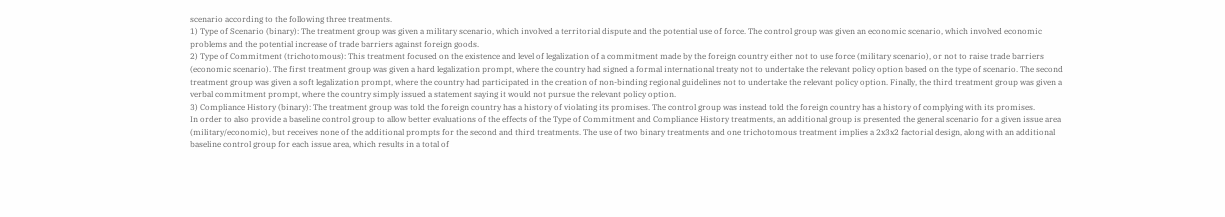scenario according to the following three treatments.
1) Type of Scenario (binary): The treatment group was given a military scenario, which involved a territorial dispute and the potential use of force. The control group was given an economic scenario, which involved economic problems and the potential increase of trade barriers against foreign goods.
2) Type of Commitment (trichotomous): This treatment focused on the existence and level of legalization of a commitment made by the foreign country either not to use force (military scenario), or not to raise trade barriers (economic scenario). The first treatment group was given a hard legalization prompt, where the country had signed a formal international treaty not to undertake the relevant policy option based on the type of scenario. The second treatment group was given a soft legalization prompt, where the country had participated in the creation of non-binding regional guidelines not to undertake the relevant policy option. Finally, the third treatment group was given a verbal commitment prompt, where the country simply issued a statement saying it would not pursue the relevant policy option.
3) Compliance History (binary): The treatment group was told the foreign country has a history of violating its promises. The control group was instead told the foreign country has a history of complying with its promises.
In order to also provide a baseline control group to allow better evaluations of the effects of the Type of Commitment and Compliance History treatments, an additional group is presented the general scenario for a given issue area (military/economic), but receives none of the additional prompts for the second and third treatments. The use of two binary treatments and one trichotomous treatment implies a 2x3x2 factorial design, along with an additional baseline control group for each issue area, which results in a total of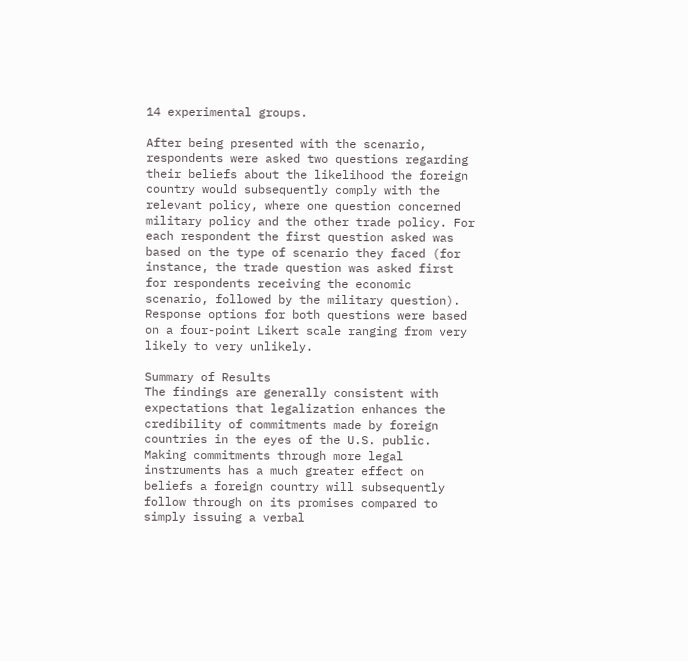14 experimental groups.

After being presented with the scenario, respondents were asked two questions regarding their beliefs about the likelihood the foreign country would subsequently comply with the relevant policy, where one question concerned military policy and the other trade policy. For each respondent the first question asked was based on the type of scenario they faced (for instance, the trade question was asked first for respondents receiving the economic scenario, followed by the military question). Response options for both questions were based on a four-point Likert scale ranging from very likely to very unlikely.

Summary of Results
The findings are generally consistent with expectations that legalization enhances the credibility of commitments made by foreign countries in the eyes of the U.S. public. Making commitments through more legal instruments has a much greater effect on beliefs a foreign country will subsequently follow through on its promises compared to simply issuing a verbal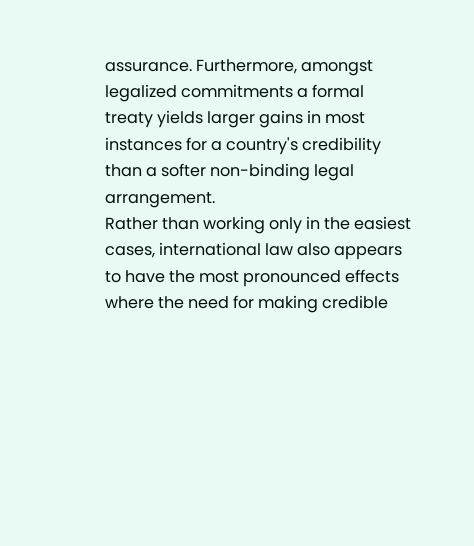assurance. Furthermore, amongst legalized commitments a formal treaty yields larger gains in most instances for a country's credibility than a softer non-binding legal arrangement.
Rather than working only in the easiest cases, international law also appears to have the most pronounced effects where the need for making credible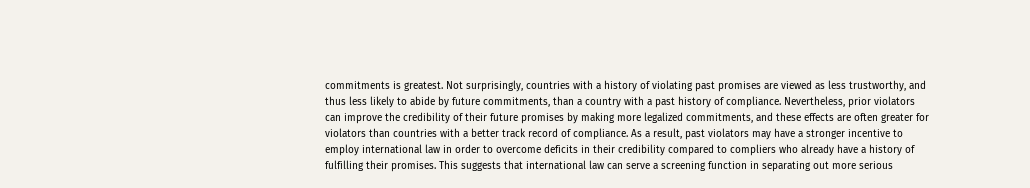commitments is greatest. Not surprisingly, countries with a history of violating past promises are viewed as less trustworthy, and thus less likely to abide by future commitments, than a country with a past history of compliance. Nevertheless, prior violators can improve the credibility of their future promises by making more legalized commitments, and these effects are often greater for violators than countries with a better track record of compliance. As a result, past violators may have a stronger incentive to employ international law in order to overcome deficits in their credibility compared to compliers who already have a history of fulfilling their promises. This suggests that international law can serve a screening function in separating out more serious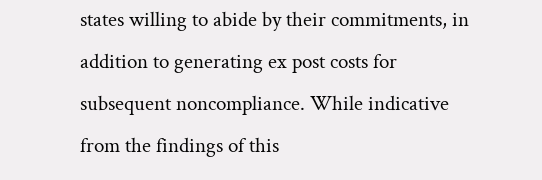states willing to abide by their commitments, in addition to generating ex post costs for subsequent noncompliance. While indicative from the findings of this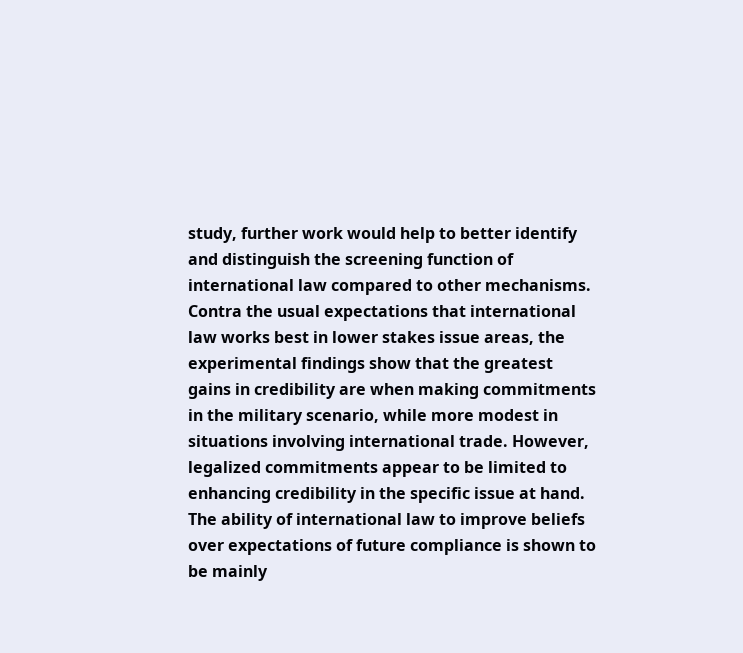study, further work would help to better identify and distinguish the screening function of international law compared to other mechanisms.
Contra the usual expectations that international law works best in lower stakes issue areas, the experimental findings show that the greatest gains in credibility are when making commitments in the military scenario, while more modest in situations involving international trade. However, legalized commitments appear to be limited to enhancing credibility in the specific issue at hand. The ability of international law to improve beliefs over expectations of future compliance is shown to be mainly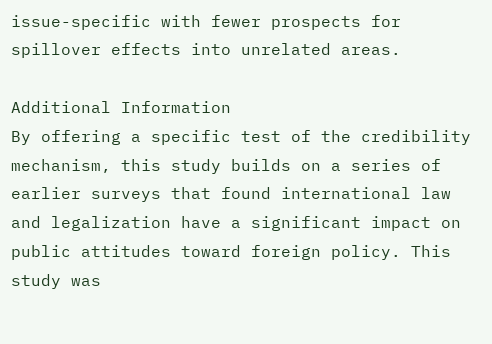issue-specific with fewer prospects for spillover effects into unrelated areas.

Additional Information
By offering a specific test of the credibility mechanism, this study builds on a series of earlier surveys that found international law and legalization have a significant impact on public attitudes toward foreign policy. This study was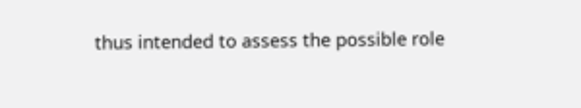thus intended to assess the possible role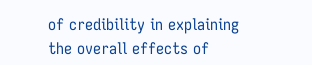of credibility in explaining the overall effects of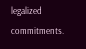legalized commitments.